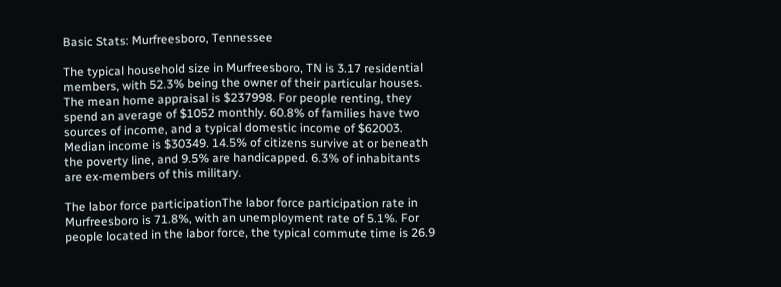Basic Stats: Murfreesboro, Tennessee

The typical household size in Murfreesboro, TN is 3.17 residential members, with 52.3% being the owner of their particular houses. The mean home appraisal is $237998. For people renting, they spend an average of $1052 monthly. 60.8% of families have two sources of income, and a typical domestic income of $62003. Median income is $30349. 14.5% of citizens survive at or beneath the poverty line, and 9.5% are handicapped. 6.3% of inhabitants are ex-members of this military.

The labor force participationThe labor force participation rate in Murfreesboro is 71.8%, with an unemployment rate of 5.1%. For people located in the labor force, the typical commute time is 26.9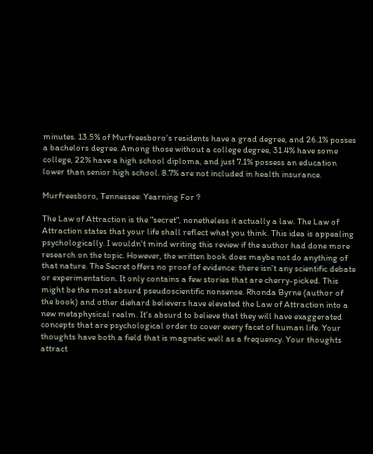minutes. 13.5% of Murfreesboro’s residents have a grad degree, and 26.1% posses a bachelors degree. Among those without a college degree, 31.4% have some college, 22% have a high school diploma, and just 7.1% possess an education lower than senior high school. 8.7% are not included in health insurance.

Murfreesboro, Tennessee: Yearning For ?

The Law of Attraction is the "secret", nonetheless it actually a law. The Law of Attraction states that your life shall reflect what you think. This idea is appealing psychologically. I wouldn't mind writing this review if the author had done more research on the topic. However, the written book does maybe not do anything of that nature. The Secret offers no proof of evidence: there isn't any scientific debate or experimentation. It only contains a few stories that are cherry-picked. This might be the most absurd pseudoscientific nonsense. Rhonda Byrne (author of the book) and other diehard believers have elevated the Law of Attraction into a new metaphysical realm. It's absurd to believe that they will have exaggerated concepts that are psychological order to cover every facet of human life. Your thoughts have both a field that is magnetic well as a frequency. Your thoughts attract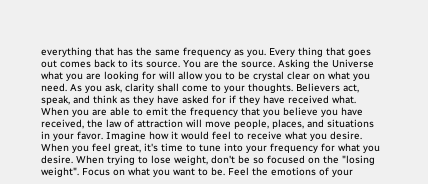everything that has the same frequency as you. Every thing that goes out comes back to its source. You are the source. Asking the Universe what you are looking for will allow you to be crystal clear on what you need. As you ask, clarity shall come to your thoughts. Believers act, speak, and think as they have asked for if they have received what. When you are able to emit the frequency that you believe you have received, the law of attraction will move people, places, and situations in your favor. Imagine how it would feel to receive what you desire. When you feel great, it's time to tune into your frequency for what you desire. When trying to lose weight, don't be so focused on the "losing weight". Focus on what you want to be. Feel the emotions of your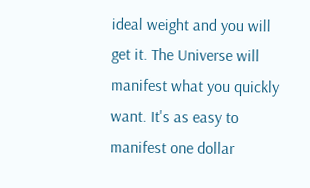ideal weight and you will get it. The Universe will manifest what you quickly want. It's as easy to manifest one dollar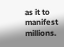as it to manifest millions.